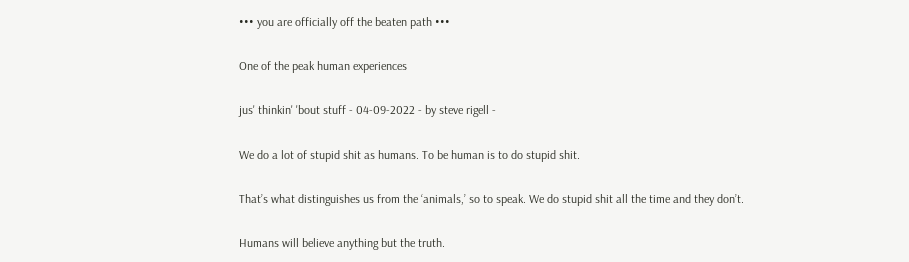••• you are officially off the beaten path •••

One of the peak human experiences

jus' thinkin' 'bout stuff - 04-09-2022 - by steve rigell -

We do a lot of stupid shit as humans. To be human is to do stupid shit.

That’s what distinguishes us from the ‘animals,’ so to speak. We do stupid shit all the time and they don’t.

Humans will believe anything but the truth.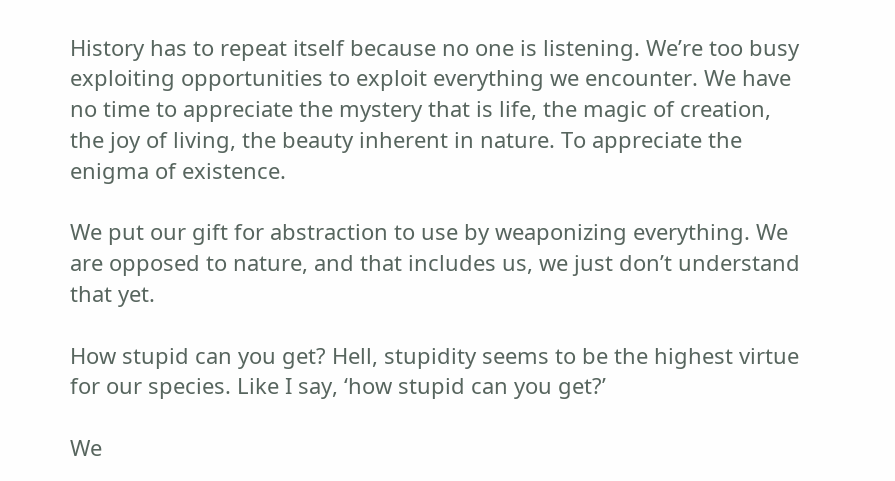History has to repeat itself because no one is listening. We’re too busy exploiting opportunities to exploit everything we encounter. We have no time to appreciate the mystery that is life, the magic of creation, the joy of living, the beauty inherent in nature. To appreciate the enigma of existence.

We put our gift for abstraction to use by weaponizing everything. We are opposed to nature, and that includes us, we just don’t understand that yet.

How stupid can you get? Hell, stupidity seems to be the highest virtue for our species. Like I say, ‘how stupid can you get?’

We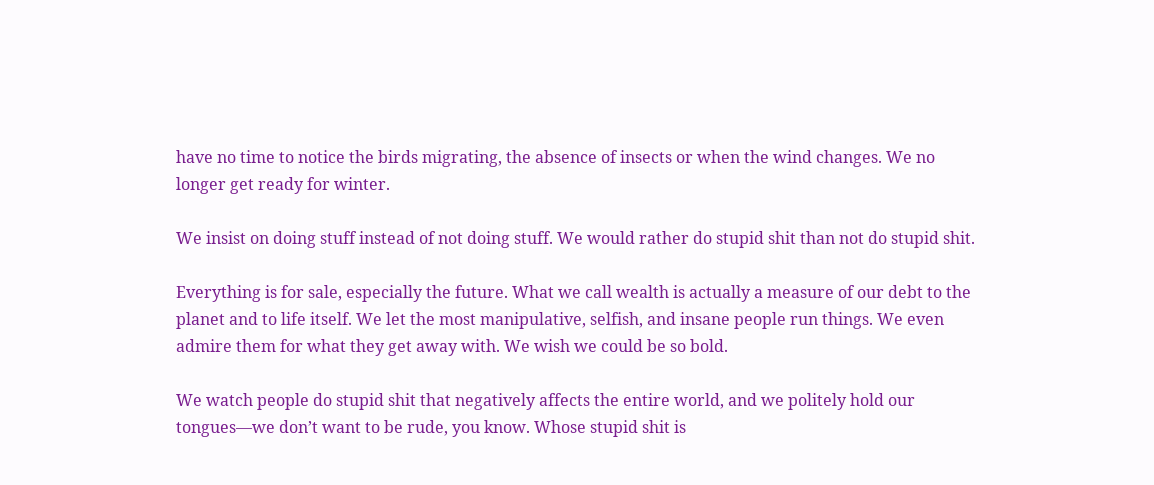have no time to notice the birds migrating, the absence of insects or when the wind changes. We no longer get ready for winter.

We insist on doing stuff instead of not doing stuff. We would rather do stupid shit than not do stupid shit.

Everything is for sale, especially the future. What we call wealth is actually a measure of our debt to the planet and to life itself. We let the most manipulative, selfish, and insane people run things. We even admire them for what they get away with. We wish we could be so bold.

We watch people do stupid shit that negatively affects the entire world, and we politely hold our tongues—we don’t want to be rude, you know. Whose stupid shit is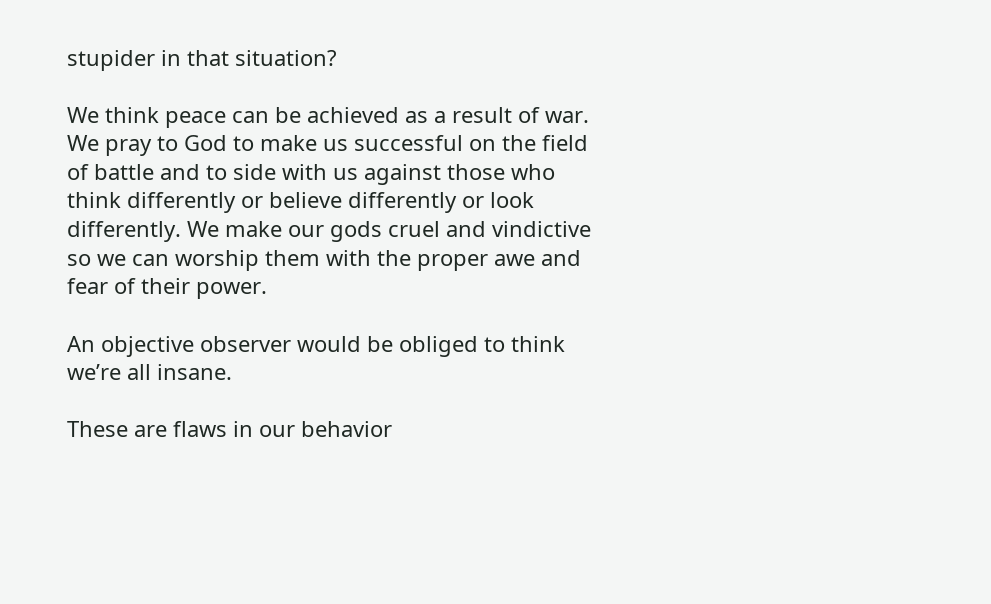stupider in that situation?

We think peace can be achieved as a result of war. We pray to God to make us successful on the field of battle and to side with us against those who think differently or believe differently or look differently. We make our gods cruel and vindictive so we can worship them with the proper awe and fear of their power.

An objective observer would be obliged to think we’re all insane.

These are flaws in our behavior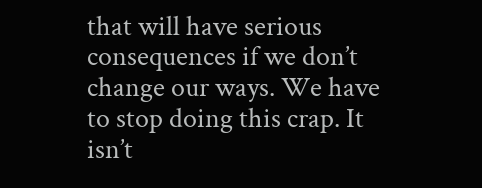that will have serious consequences if we don’t change our ways. We have to stop doing this crap. It isn’t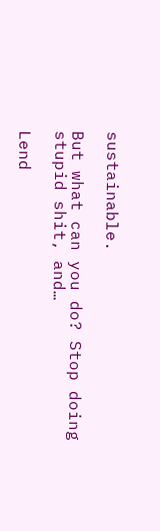sustainable.

But what can you do? Stop doing stupid shit, and…

Lend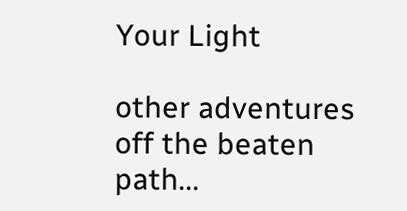Your Light

other adventures off the beaten path...